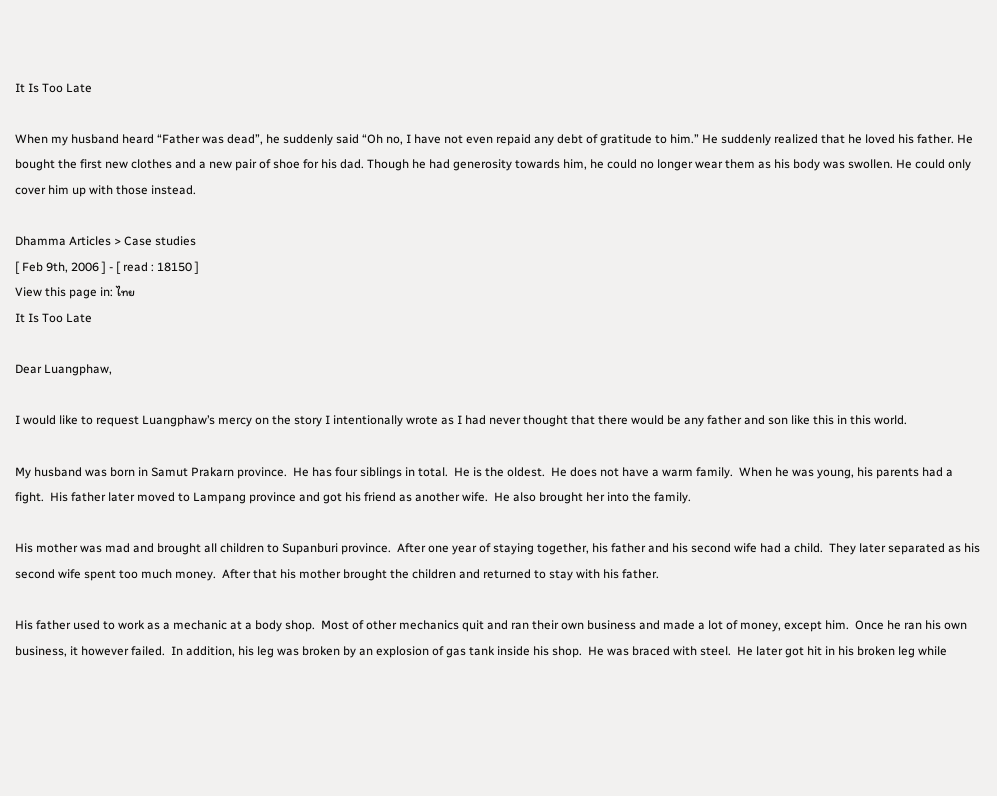It Is Too Late

When my husband heard “Father was dead”, he suddenly said “Oh no, I have not even repaid any debt of gratitude to him.” He suddenly realized that he loved his father. He bought the first new clothes and a new pair of shoe for his dad. Though he had generosity towards him, he could no longer wear them as his body was swollen. He could only cover him up with those instead.

Dhamma Articles > Case studies
[ Feb 9th, 2006 ] - [ read : 18150 ]
View this page in: ไทย
It Is Too Late

Dear Luangphaw,

I would like to request Luangphaw’s mercy on the story I intentionally wrote as I had never thought that there would be any father and son like this in this world.

My husband was born in Samut Prakarn province.  He has four siblings in total.  He is the oldest.  He does not have a warm family.  When he was young, his parents had a fight.  His father later moved to Lampang province and got his friend as another wife.  He also brought her into the family.

His mother was mad and brought all children to Supanburi province.  After one year of staying together, his father and his second wife had a child.  They later separated as his second wife spent too much money.  After that his mother brought the children and returned to stay with his father.

His father used to work as a mechanic at a body shop.  Most of other mechanics quit and ran their own business and made a lot of money, except him.  Once he ran his own business, it however failed.  In addition, his leg was broken by an explosion of gas tank inside his shop.  He was braced with steel.  He later got hit in his broken leg while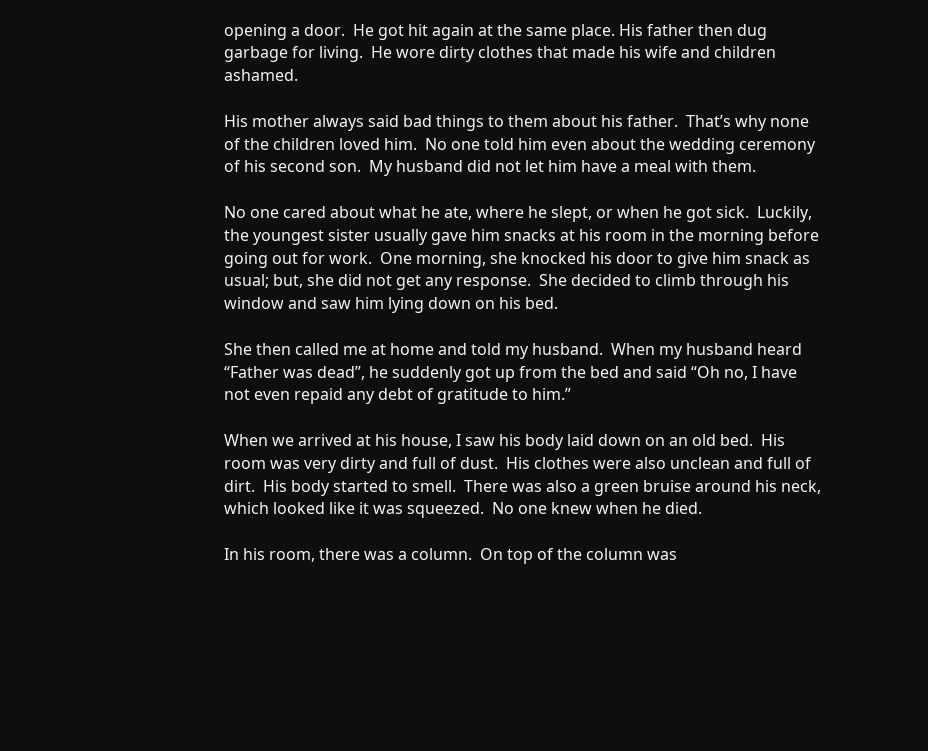opening a door.  He got hit again at the same place. His father then dug garbage for living.  He wore dirty clothes that made his wife and children ashamed.

His mother always said bad things to them about his father.  That’s why none of the children loved him.  No one told him even about the wedding ceremony of his second son.  My husband did not let him have a meal with them.

No one cared about what he ate, where he slept, or when he got sick.  Luckily, the youngest sister usually gave him snacks at his room in the morning before going out for work.  One morning, she knocked his door to give him snack as usual; but, she did not get any response.  She decided to climb through his window and saw him lying down on his bed.

She then called me at home and told my husband.  When my husband heard “Father was dead”, he suddenly got up from the bed and said “Oh no, I have not even repaid any debt of gratitude to him.”

When we arrived at his house, I saw his body laid down on an old bed.  His room was very dirty and full of dust.  His clothes were also unclean and full of dirt.  His body started to smell.  There was also a green bruise around his neck, which looked like it was squeezed.  No one knew when he died.

In his room, there was a column.  On top of the column was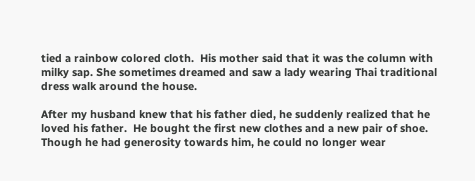tied a rainbow colored cloth.  His mother said that it was the column with milky sap. She sometimes dreamed and saw a lady wearing Thai traditional dress walk around the house.

After my husband knew that his father died, he suddenly realized that he loved his father.  He bought the first new clothes and a new pair of shoe.  Though he had generosity towards him, he could no longer wear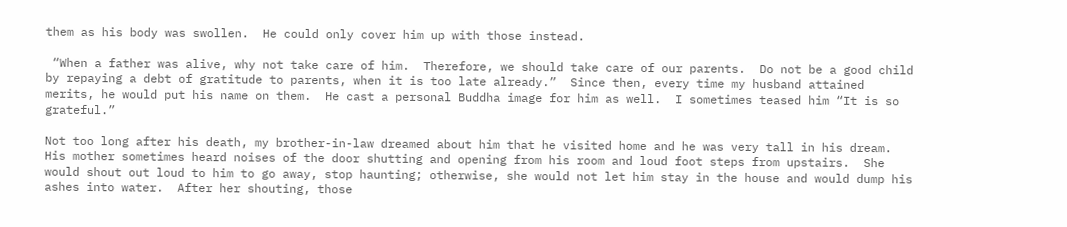them as his body was swollen.  He could only cover him up with those instead.

 “When a father was alive, why not take care of him.  Therefore, we should take care of our parents.  Do not be a good child by repaying a debt of gratitude to parents, when it is too late already.”  Since then, every time my husband attained merits, he would put his name on them.  He cast a personal Buddha image for him as well.  I sometimes teased him “It is so grateful.”

Not too long after his death, my brother-in-law dreamed about him that he visited home and he was very tall in his dream.  His mother sometimes heard noises of the door shutting and opening from his room and loud foot steps from upstairs.  She would shout out loud to him to go away, stop haunting; otherwise, she would not let him stay in the house and would dump his ashes into water.  After her shouting, those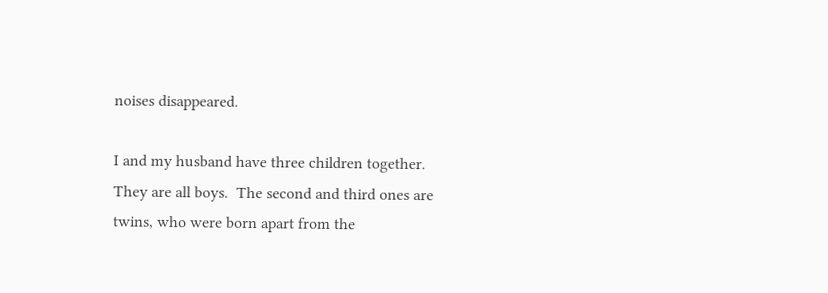noises disappeared.

I and my husband have three children together.  They are all boys.  The second and third ones are twins, who were born apart from the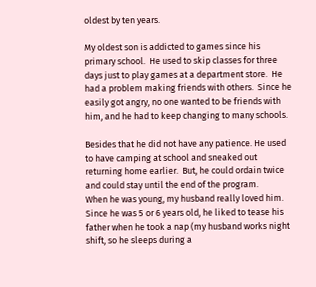oldest by ten years.

My oldest son is addicted to games since his primary school.  He used to skip classes for three days just to play games at a department store.  He had a problem making friends with others.  Since he easily got angry, no one wanted to be friends with him, and he had to keep changing to many schools.

Besides that he did not have any patience. He used to have camping at school and sneaked out returning home earlier.  But, he could ordain twice and could stay until the end of the program.
When he was young, my husband really loved him. Since he was 5 or 6 years old, he liked to tease his father when he took a nap (my husband works night shift, so he sleeps during a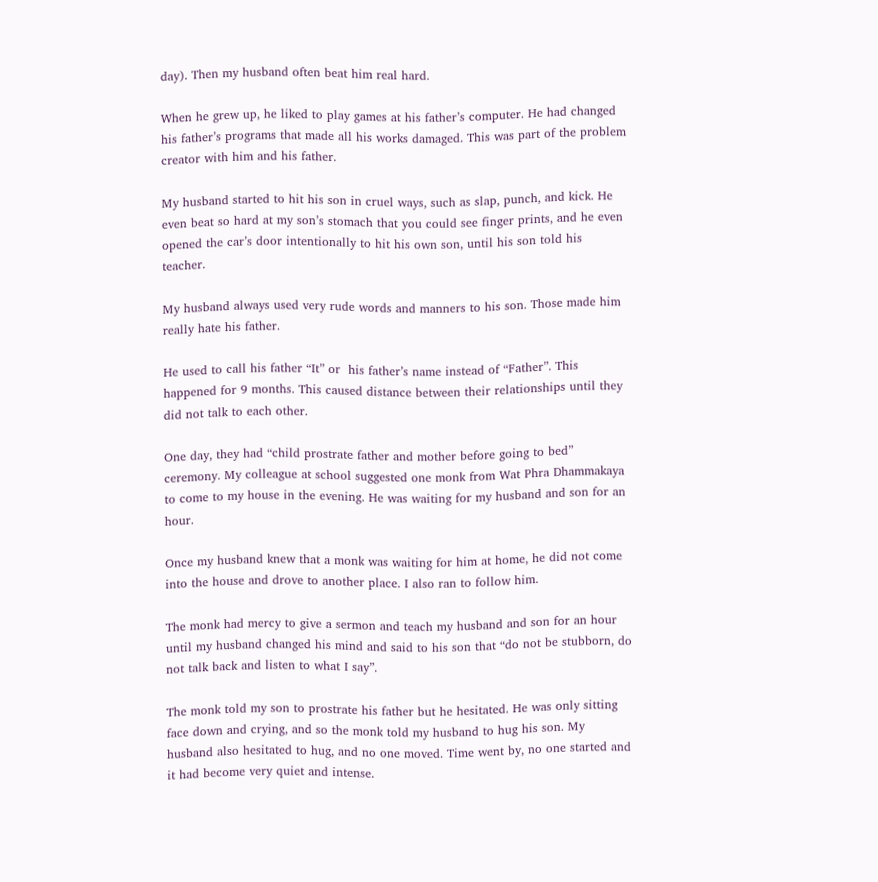day). Then my husband often beat him real hard.

When he grew up, he liked to play games at his father’s computer. He had changed his father’s programs that made all his works damaged. This was part of the problem creator with him and his father.

My husband started to hit his son in cruel ways, such as slap, punch, and kick. He even beat so hard at my son’s stomach that you could see finger prints, and he even opened the car’s door intentionally to hit his own son, until his son told his teacher.

My husband always used very rude words and manners to his son. Those made him really hate his father.

He used to call his father “It” or  his father’s name instead of “Father”. This happened for 9 months. This caused distance between their relationships until they did not talk to each other.

One day, they had “child prostrate father and mother before going to bed” ceremony. My colleague at school suggested one monk from Wat Phra Dhammakaya to come to my house in the evening. He was waiting for my husband and son for an hour.

Once my husband knew that a monk was waiting for him at home, he did not come into the house and drove to another place. I also ran to follow him.

The monk had mercy to give a sermon and teach my husband and son for an hour until my husband changed his mind and said to his son that “do not be stubborn, do not talk back and listen to what I say”.

The monk told my son to prostrate his father but he hesitated. He was only sitting face down and crying, and so the monk told my husband to hug his son. My husband also hesitated to hug, and no one moved. Time went by, no one started and it had become very quiet and intense.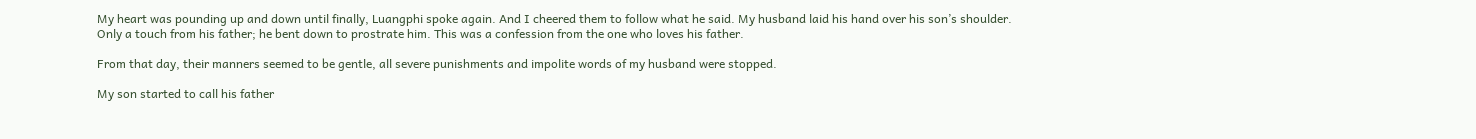My heart was pounding up and down until finally, Luangphi spoke again. And I cheered them to follow what he said. My husband laid his hand over his son’s shoulder. Only a touch from his father; he bent down to prostrate him. This was a confession from the one who loves his father.

From that day, their manners seemed to be gentle, all severe punishments and impolite words of my husband were stopped.

My son started to call his father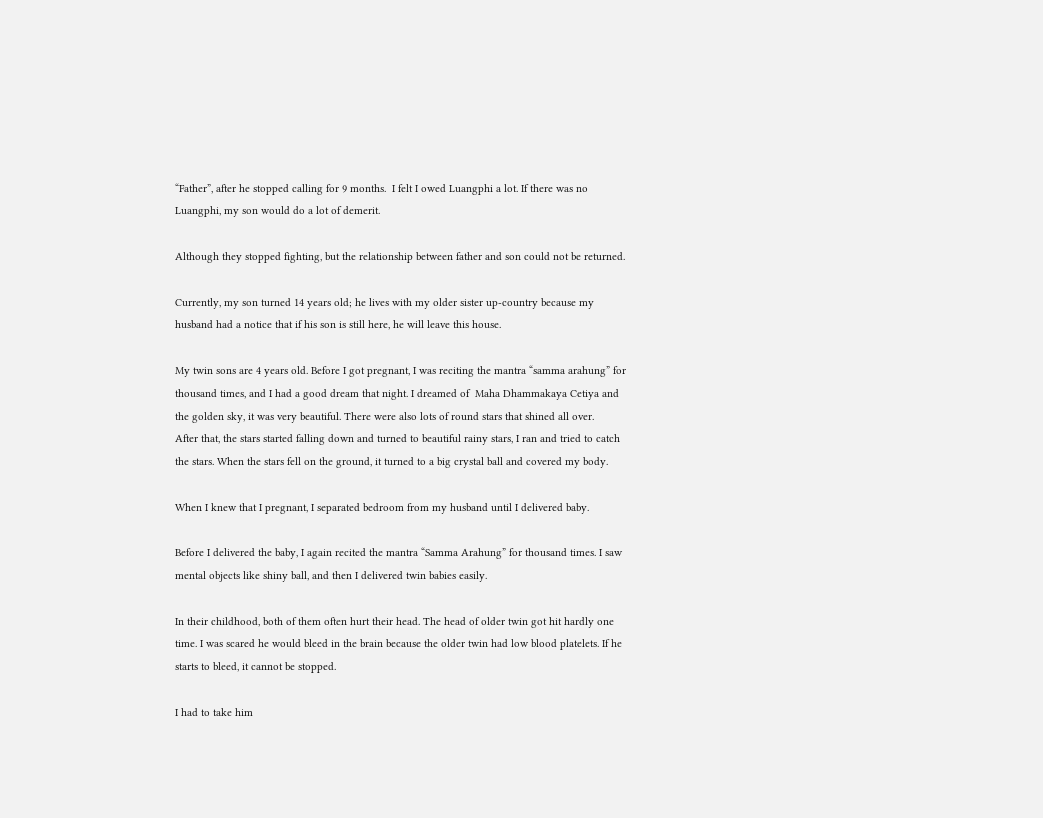“Father”, after he stopped calling for 9 months.  I felt I owed Luangphi a lot. If there was no Luangphi, my son would do a lot of demerit.

Although they stopped fighting, but the relationship between father and son could not be returned.

Currently, my son turned 14 years old; he lives with my older sister up-country because my husband had a notice that if his son is still here, he will leave this house.

My twin sons are 4 years old. Before I got pregnant, I was reciting the mantra “samma arahung” for thousand times, and I had a good dream that night. I dreamed of  Maha Dhammakaya Cetiya and the golden sky, it was very beautiful. There were also lots of round stars that shined all over.
After that, the stars started falling down and turned to beautiful rainy stars, I ran and tried to catch the stars. When the stars fell on the ground, it turned to a big crystal ball and covered my body.

When I knew that I pregnant, I separated bedroom from my husband until I delivered baby.

Before I delivered the baby, I again recited the mantra “Samma Arahung” for thousand times. I saw mental objects like shiny ball, and then I delivered twin babies easily.

In their childhood, both of them often hurt their head. The head of older twin got hit hardly one time. I was scared he would bleed in the brain because the older twin had low blood platelets. If he starts to bleed, it cannot be stopped.

I had to take him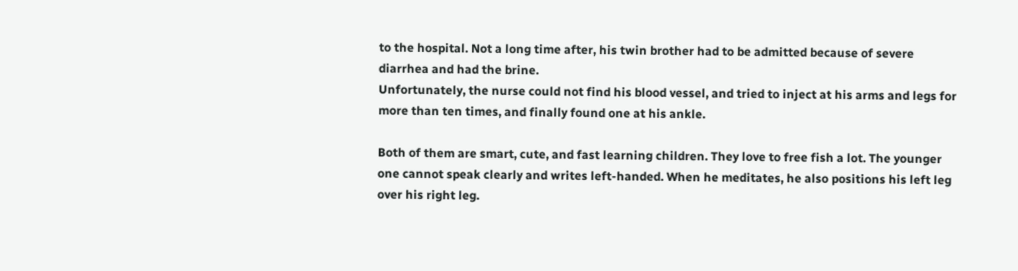to the hospital. Not a long time after, his twin brother had to be admitted because of severe diarrhea and had the brine.
Unfortunately, the nurse could not find his blood vessel, and tried to inject at his arms and legs for more than ten times, and finally found one at his ankle.

Both of them are smart, cute, and fast learning children. They love to free fish a lot. The younger one cannot speak clearly and writes left-handed. When he meditates, he also positions his left leg over his right leg.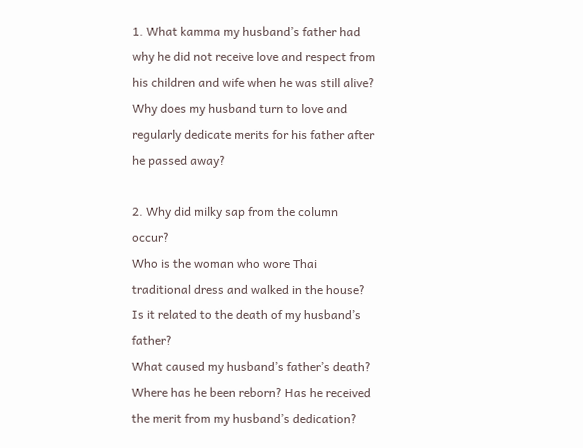1. What kamma my husband’s father had why he did not receive love and respect from his children and wife when he was still alive?
Why does my husband turn to love and regularly dedicate merits for his father after he passed away?

2. Why did milky sap from the column occur?
Who is the woman who wore Thai traditional dress and walked in the house? Is it related to the death of my husband’s father?
What caused my husband’s father’s death? Where has he been reborn? Has he received the merit from my husband’s dedication?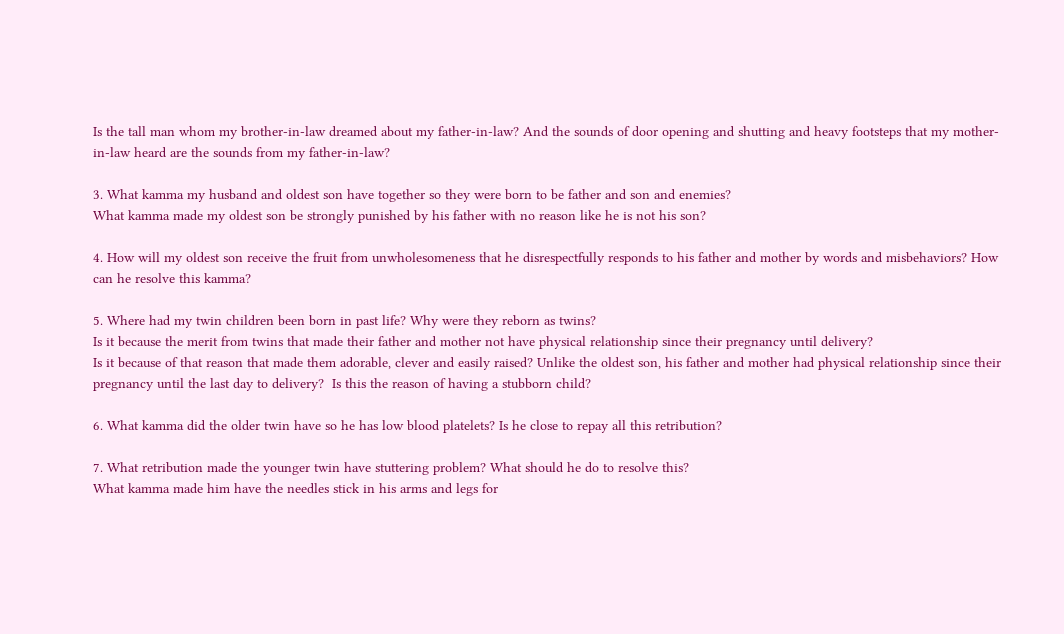Is the tall man whom my brother-in-law dreamed about my father-in-law? And the sounds of door opening and shutting and heavy footsteps that my mother-in-law heard are the sounds from my father-in-law?

3. What kamma my husband and oldest son have together so they were born to be father and son and enemies?
What kamma made my oldest son be strongly punished by his father with no reason like he is not his son?

4. How will my oldest son receive the fruit from unwholesomeness that he disrespectfully responds to his father and mother by words and misbehaviors? How can he resolve this kamma?

5. Where had my twin children been born in past life? Why were they reborn as twins?
Is it because the merit from twins that made their father and mother not have physical relationship since their pregnancy until delivery?
Is it because of that reason that made them adorable, clever and easily raised? Unlike the oldest son, his father and mother had physical relationship since their pregnancy until the last day to delivery?  Is this the reason of having a stubborn child?

6. What kamma did the older twin have so he has low blood platelets? Is he close to repay all this retribution?

7. What retribution made the younger twin have stuttering problem? What should he do to resolve this?
What kamma made him have the needles stick in his arms and legs for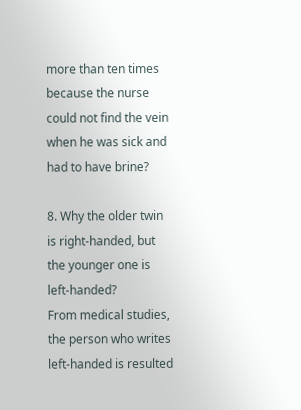more than ten times because the nurse could not find the vein when he was sick and had to have brine?

8. Why the older twin is right-handed, but the younger one is left-handed?
From medical studies, the person who writes left-handed is resulted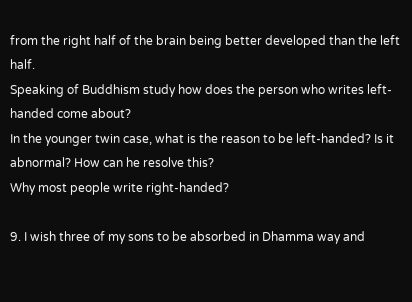from the right half of the brain being better developed than the left half.
Speaking of Buddhism study how does the person who writes left-handed come about?
In the younger twin case, what is the reason to be left-handed? Is it abnormal? How can he resolve this?
Why most people write right-handed?

9. I wish three of my sons to be absorbed in Dhamma way and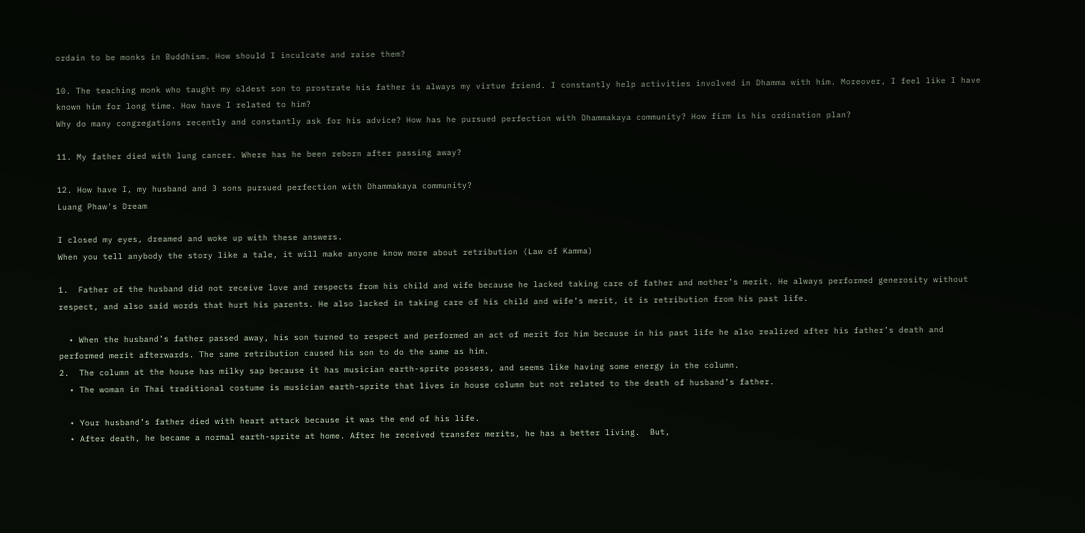ordain to be monks in Buddhism. How should I inculcate and raise them?

10. The teaching monk who taught my oldest son to prostrate his father is always my virtue friend. I constantly help activities involved in Dhamma with him. Moreover, I feel like I have known him for long time. How have I related to him?
Why do many congregations recently and constantly ask for his advice? How has he pursued perfection with Dhammakaya community? How firm is his ordination plan?

11. My father died with lung cancer. Where has he been reborn after passing away?

12. How have I, my husband and 3 sons pursued perfection with Dhammakaya community?
Luang Phaw's Dream

I closed my eyes, dreamed and woke up with these answers.
When you tell anybody the story like a tale, it will make anyone know more about retribution (Law of Kamma)

1.  Father of the husband did not receive love and respects from his child and wife because he lacked taking care of father and mother’s merit. He always performed generosity without respect, and also said words that hurt his parents. He also lacked in taking care of his child and wife’s merit, it is retribution from his past life.

  • When the husband’s father passed away, his son turned to respect and performed an act of merit for him because in his past life he also realized after his father’s death and performed merit afterwards. The same retribution caused his son to do the same as him.
2.  The column at the house has milky sap because it has musician earth-sprite possess, and seems like having some energy in the column.
  • The woman in Thai traditional costume is musician earth-sprite that lives in house column but not related to the death of husband’s father.

  • Your husband’s father died with heart attack because it was the end of his life.
  • After death, he became a normal earth-sprite at home. After he received transfer merits, he has a better living.  But,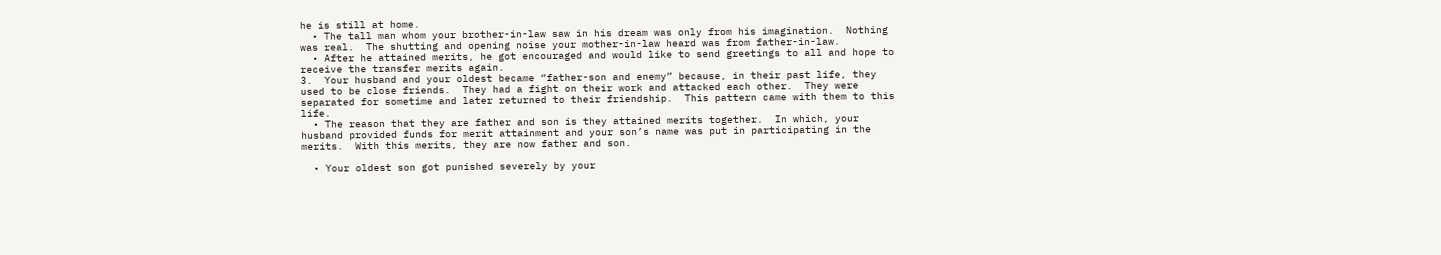he is still at home.
  • The tall man whom your brother-in-law saw in his dream was only from his imagination.  Nothing was real.  The shutting and opening noise your mother-in-law heard was from father-in-law.
  • After he attained merits, he got encouraged and would like to send greetings to all and hope to receive the transfer merits again.
3.  Your husband and your oldest became “father-son and enemy” because, in their past life, they used to be close friends.  They had a fight on their work and attacked each other.  They were separated for sometime and later returned to their friendship.  This pattern came with them to this life.
  • The reason that they are father and son is they attained merits together.  In which, your husband provided funds for merit attainment and your son’s name was put in participating in the merits.  With this merits, they are now father and son.

  • Your oldest son got punished severely by your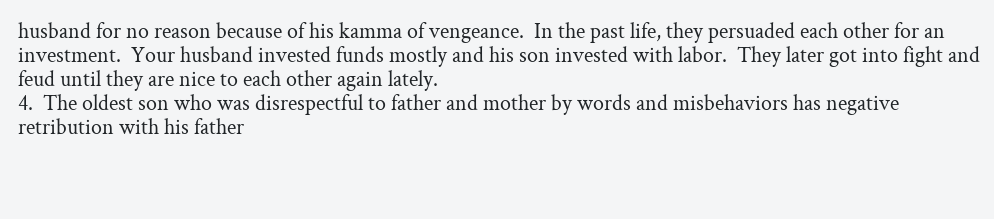husband for no reason because of his kamma of vengeance.  In the past life, they persuaded each other for an investment.  Your husband invested funds mostly and his son invested with labor.  They later got into fight and feud until they are nice to each other again lately.
4.  The oldest son who was disrespectful to father and mother by words and misbehaviors has negative retribution with his father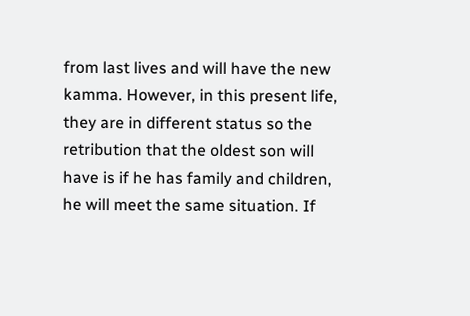from last lives and will have the new kamma. However, in this present life, they are in different status so the retribution that the oldest son will have is if he has family and children, he will meet the same situation. If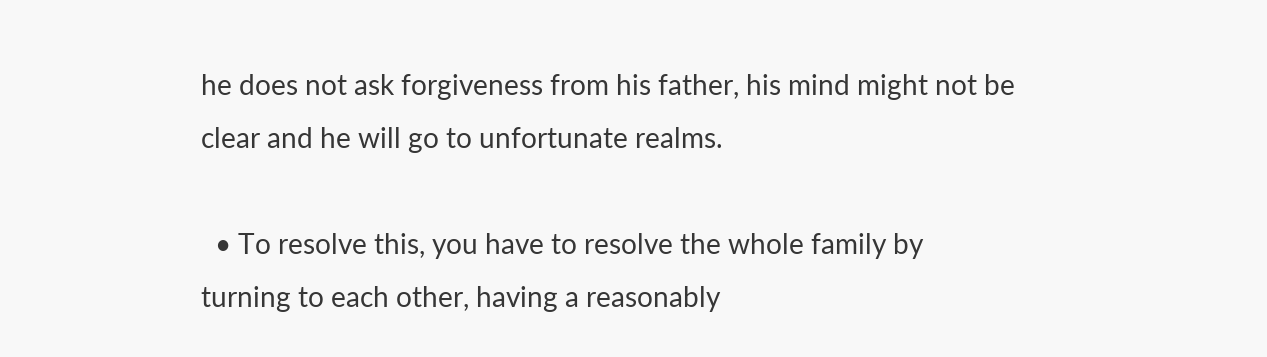he does not ask forgiveness from his father, his mind might not be clear and he will go to unfortunate realms.

  • To resolve this, you have to resolve the whole family by turning to each other, having a reasonably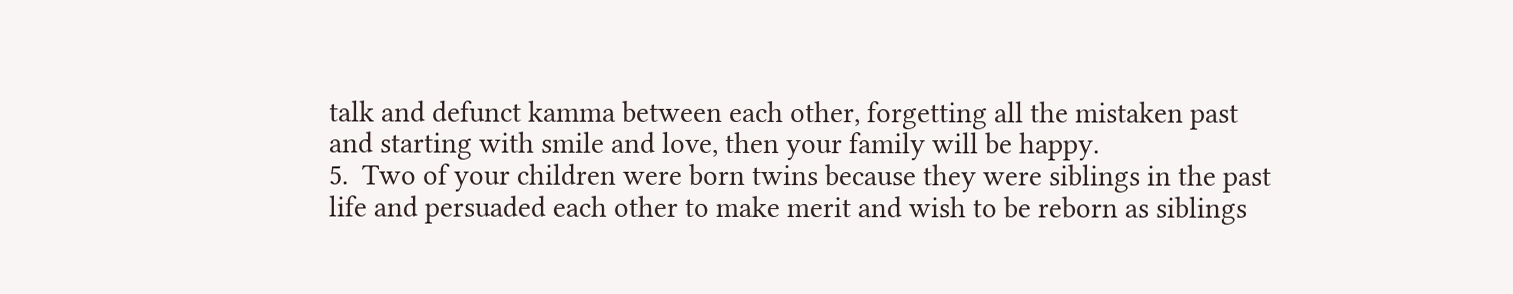talk and defunct kamma between each other, forgetting all the mistaken past and starting with smile and love, then your family will be happy.
5.  Two of your children were born twins because they were siblings in the past life and persuaded each other to make merit and wish to be reborn as siblings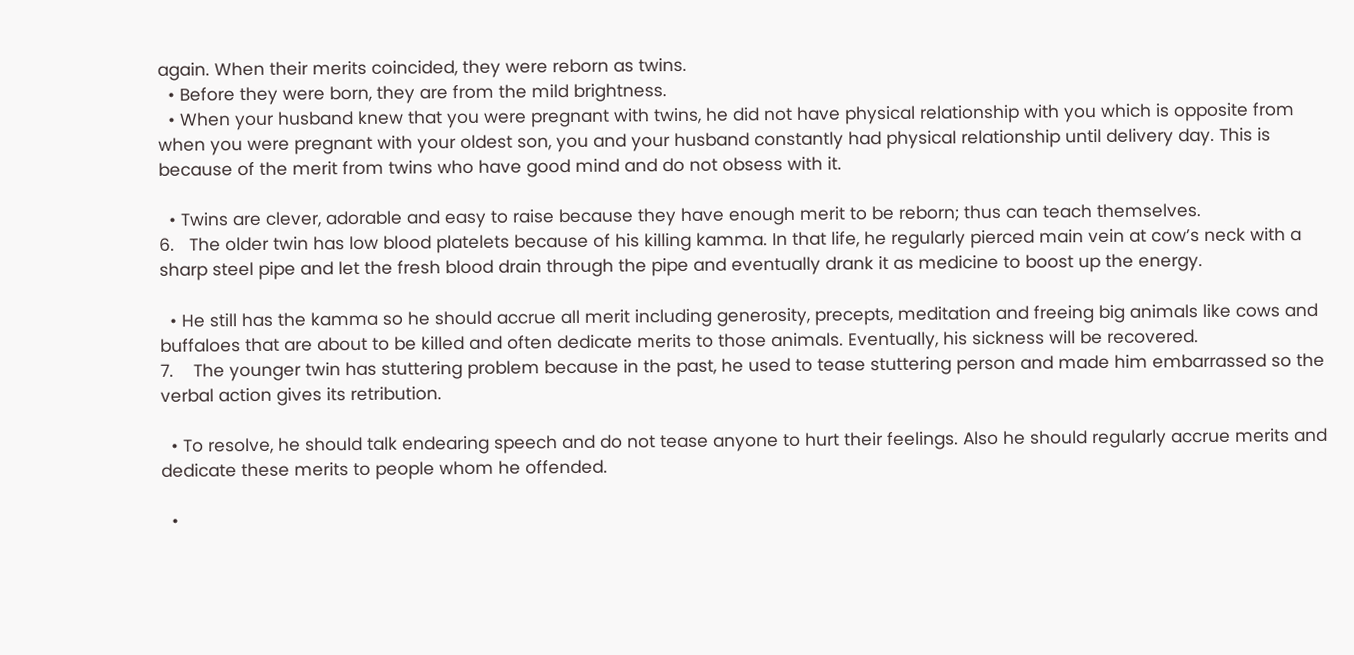again. When their merits coincided, they were reborn as twins.
  • Before they were born, they are from the mild brightness.
  • When your husband knew that you were pregnant with twins, he did not have physical relationship with you which is opposite from when you were pregnant with your oldest son, you and your husband constantly had physical relationship until delivery day. This is because of the merit from twins who have good mind and do not obsess with it.

  • Twins are clever, adorable and easy to raise because they have enough merit to be reborn; thus can teach themselves.
6.   The older twin has low blood platelets because of his killing kamma. In that life, he regularly pierced main vein at cow’s neck with a sharp steel pipe and let the fresh blood drain through the pipe and eventually drank it as medicine to boost up the energy.

  • He still has the kamma so he should accrue all merit including generosity, precepts, meditation and freeing big animals like cows and buffaloes that are about to be killed and often dedicate merits to those animals. Eventually, his sickness will be recovered.
7.    The younger twin has stuttering problem because in the past, he used to tease stuttering person and made him embarrassed so the verbal action gives its retribution.

  • To resolve, he should talk endearing speech and do not tease anyone to hurt their feelings. Also he should regularly accrue merits and dedicate these merits to people whom he offended.

  •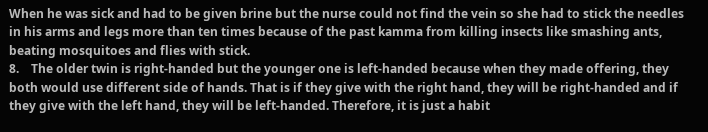When he was sick and had to be given brine but the nurse could not find the vein so she had to stick the needles in his arms and legs more than ten times because of the past kamma from killing insects like smashing ants, beating mosquitoes and flies with stick.
8.    The older twin is right-handed but the younger one is left-handed because when they made offering, they both would use different side of hands. That is if they give with the right hand, they will be right-handed and if they give with the left hand, they will be left-handed. Therefore, it is just a habit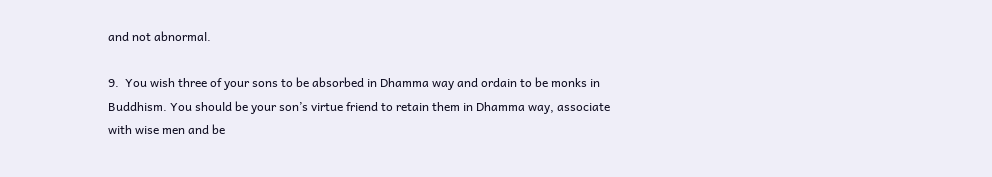and not abnormal.

9.  You wish three of your sons to be absorbed in Dhamma way and ordain to be monks in Buddhism. You should be your son’s virtue friend to retain them in Dhamma way, associate with wise men and be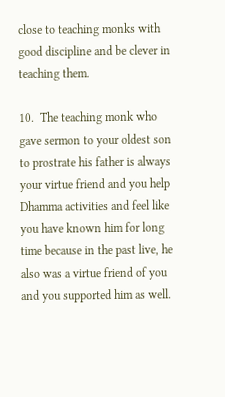close to teaching monks with good discipline and be clever in teaching them.

10.  The teaching monk who gave sermon to your oldest son to prostrate his father is always your virtue friend and you help Dhamma activities and feel like you have known him for long time because in the past live, he also was a virtue friend of you and you supported him as well.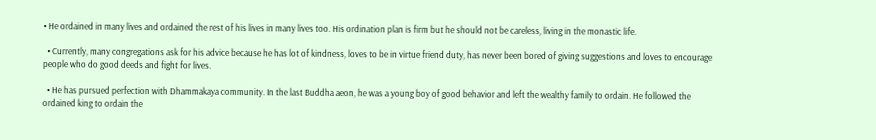• He ordained in many lives and ordained the rest of his lives in many lives too. His ordination plan is firm but he should not be careless, living in the monastic life.

  • Currently, many congregations ask for his advice because he has lot of kindness, loves to be in virtue friend duty, has never been bored of giving suggestions and loves to encourage people who do good deeds and fight for lives.

  • He has pursued perfection with Dhammakaya community. In the last Buddha aeon, he was a young boy of good behavior and left the wealthy family to ordain. He followed the ordained king to ordain the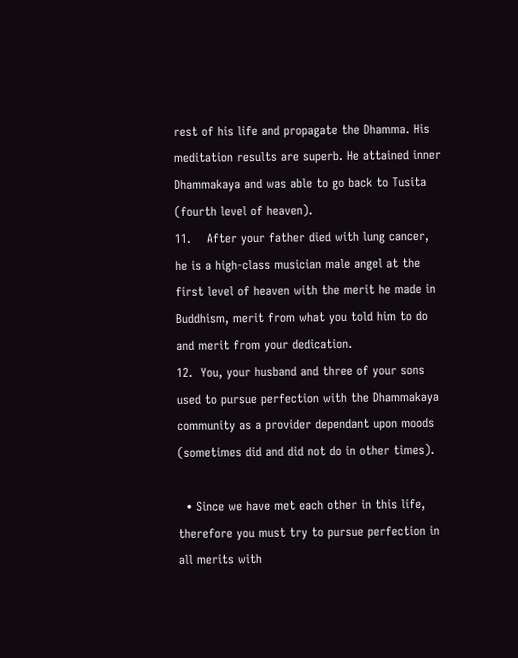rest of his life and propagate the Dhamma. His meditation results are superb. He attained inner Dhammakaya and was able to go back to Tusita (fourth level of heaven).
11.    After your father died with lung cancer, he is a high-class musician male angel at the first level of heaven with the merit he made in Buddhism, merit from what you told him to do and merit from your dedication.
12.  You, your husband and three of your sons used to pursue perfection with the Dhammakaya community as a provider dependant upon moods (sometimes did and did not do in other times).

  • Since we have met each other in this life, therefore you must try to pursue perfection in all merits with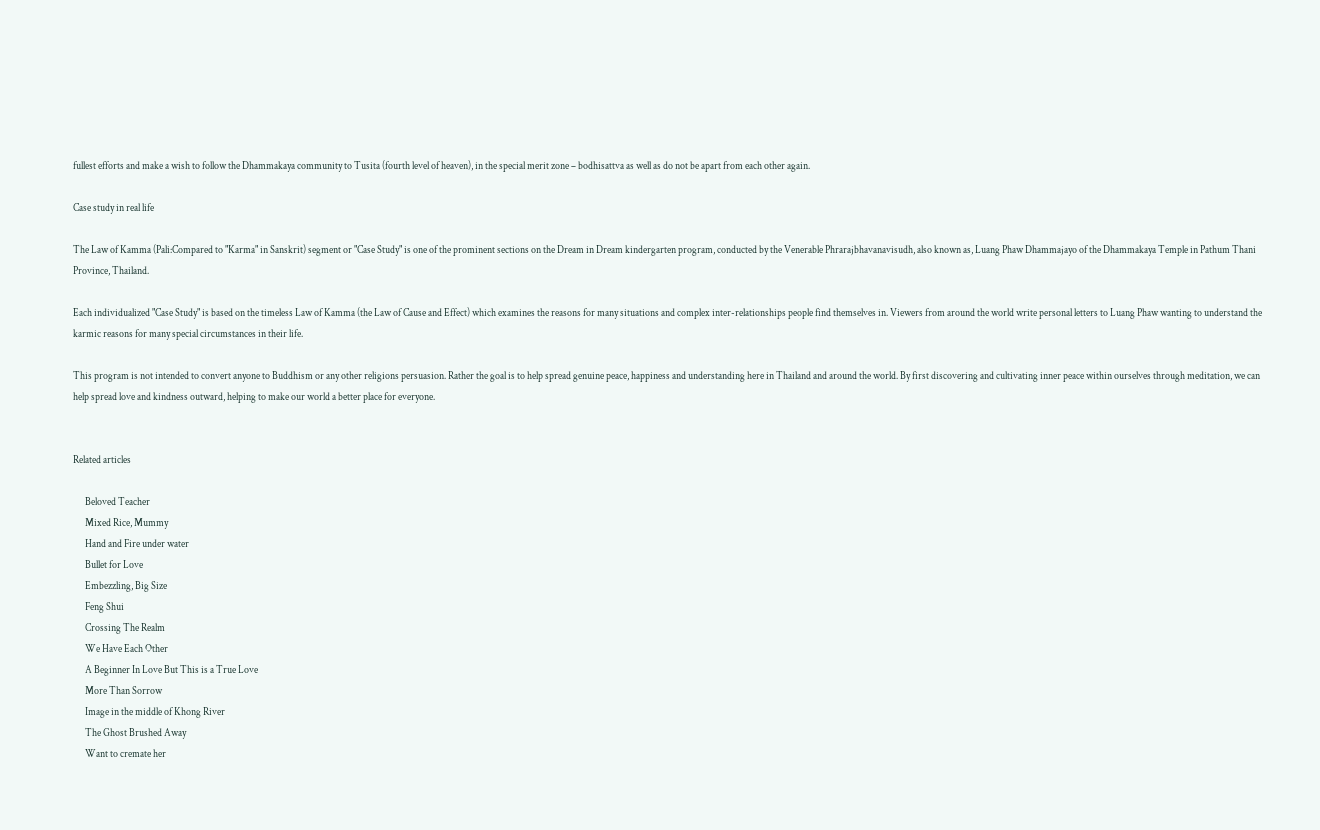fullest efforts and make a wish to follow the Dhammakaya community to Tusita (fourth level of heaven), in the special merit zone – bodhisattva as well as do not be apart from each other again.

Case study in real life

The Law of Kamma (Pali:Compared to "Karma" in Sanskrit) segment or "Case Study" is one of the prominent sections on the Dream in Dream kindergarten program, conducted by the Venerable Phrarajbhavanavisudh, also known as, Luang Phaw Dhammajayo of the Dhammakaya Temple in Pathum Thani Province, Thailand.

Each individualized "Case Study" is based on the timeless Law of Kamma (the Law of Cause and Effect) which examines the reasons for many situations and complex inter-relationships people find themselves in. Viewers from around the world write personal letters to Luang Phaw wanting to understand the karmic reasons for many special circumstances in their life.

This program is not intended to convert anyone to Buddhism or any other religions persuasion. Rather the goal is to help spread genuine peace, happiness and understanding here in Thailand and around the world. By first discovering and cultivating inner peace within ourselves through meditation, we can help spread love and kindness outward, helping to make our world a better place for everyone.


Related articles

      Beloved Teacher
      Mixed Rice, Mummy
      Hand and Fire under water
      Bullet for Love
      Embezzling, Big Size
      Feng Shui
      Crossing The Realm
      We Have Each Other
      A Beginner In Love But This is a True Love
      More Than Sorrow
      Image in the middle of Khong River
      The Ghost Brushed Away
      Want to cremate her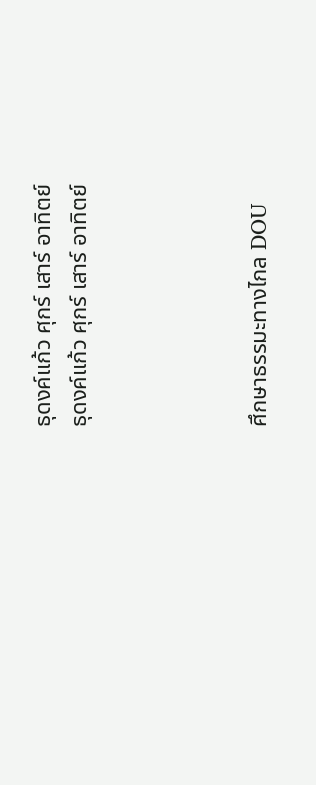ธุดงค์แก้ว ศุกร์ เสาร์ อาทิตย์
ธุดงค์แก้ว ศุกร์ เสาร์ อาทิตย์




ศึกษาธรรมะทางไกล DOU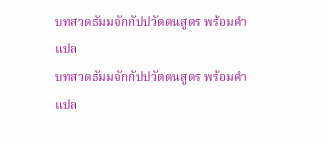บทสวดธัมมจักกัปปวัตตนสูตร พร้อมคำแปล
บทสวดธัมมจักกัปปวัตตนสูตร พร้อมคำแปล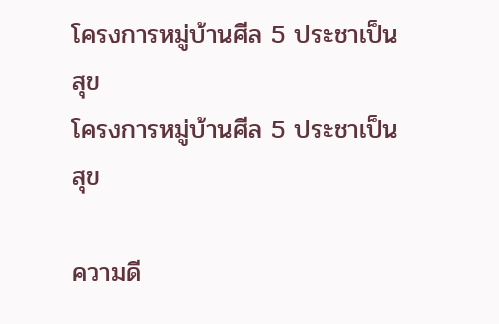โครงการหมู่บ้านศีล 5 ประชาเป็นสุข
โครงการหมู่บ้านศีล 5 ประชาเป็นสุข

ความดี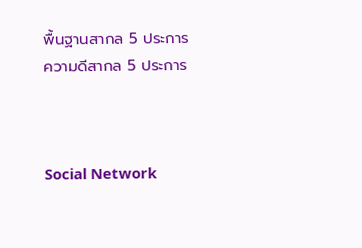พื้นฐานสากล 5 ประการ
ความดีสากล 5 ประการ



Social Network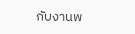กับงานพ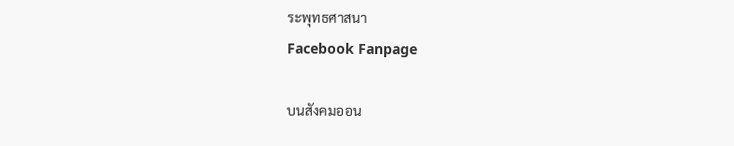ระพุทธศาสนา
Facebook Fanpage

บนสังคมออน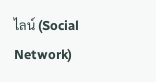ไลน์ (Social Network)